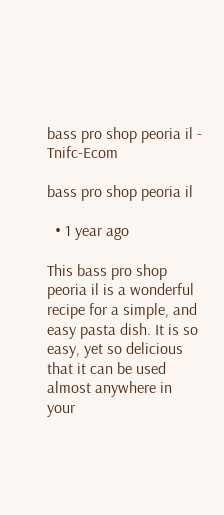bass pro shop peoria il - Tnifc-Ecom

bass pro shop peoria il

  • 1 year ago

This bass pro shop peoria il is a wonderful recipe for a simple, and easy pasta dish. It is so easy, yet so delicious that it can be used almost anywhere in your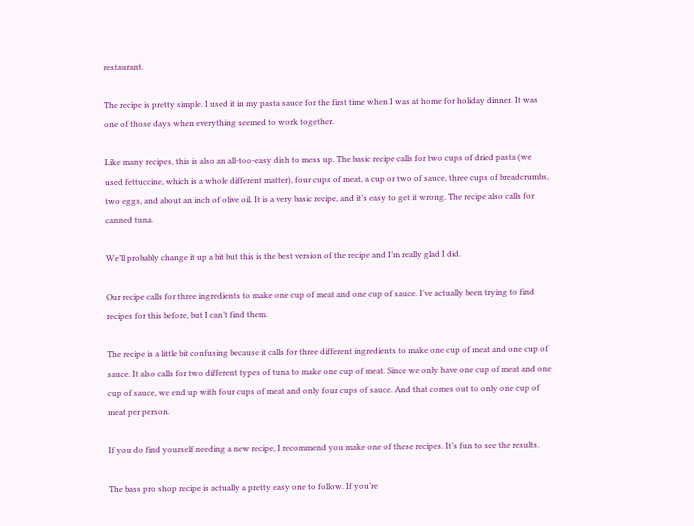restaurant.

The recipe is pretty simple. I used it in my pasta sauce for the first time when I was at home for holiday dinner. It was one of those days when everything seemed to work together.

Like many recipes, this is also an all-too-easy dish to mess up. The basic recipe calls for two cups of dried pasta (we used fettuccine, which is a whole different matter), four cups of meat, a cup or two of sauce, three cups of breadcrumbs, two eggs, and about an inch of olive oil. It is a very basic recipe, and it’s easy to get it wrong. The recipe also calls for canned tuna.

We’ll probably change it up a bit but this is the best version of the recipe and I’m really glad I did.

Our recipe calls for three ingredients to make one cup of meat and one cup of sauce. I’ve actually been trying to find recipes for this before, but I can’t find them.

The recipe is a little bit confusing because it calls for three different ingredients to make one cup of meat and one cup of sauce. It also calls for two different types of tuna to make one cup of meat. Since we only have one cup of meat and one cup of sauce, we end up with four cups of meat and only four cups of sauce. And that comes out to only one cup of meat per person.

If you do find yourself needing a new recipe, I recommend you make one of these recipes. It’s fun to see the results.

The bass pro shop recipe is actually a pretty easy one to follow. If you’re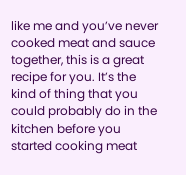like me and you’ve never cooked meat and sauce together, this is a great recipe for you. It’s the kind of thing that you could probably do in the kitchen before you started cooking meat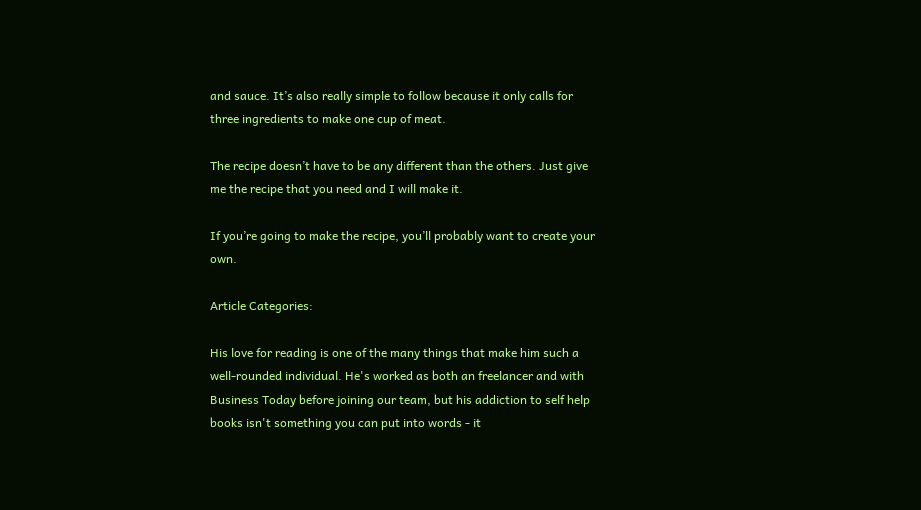and sauce. It’s also really simple to follow because it only calls for three ingredients to make one cup of meat.

The recipe doesn’t have to be any different than the others. Just give me the recipe that you need and I will make it.

If you’re going to make the recipe, you’ll probably want to create your own.

Article Categories:

His love for reading is one of the many things that make him such a well-rounded individual. He's worked as both an freelancer and with Business Today before joining our team, but his addiction to self help books isn't something you can put into words - it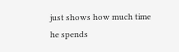just shows how much time he spends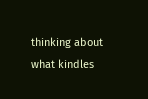thinking about what kindles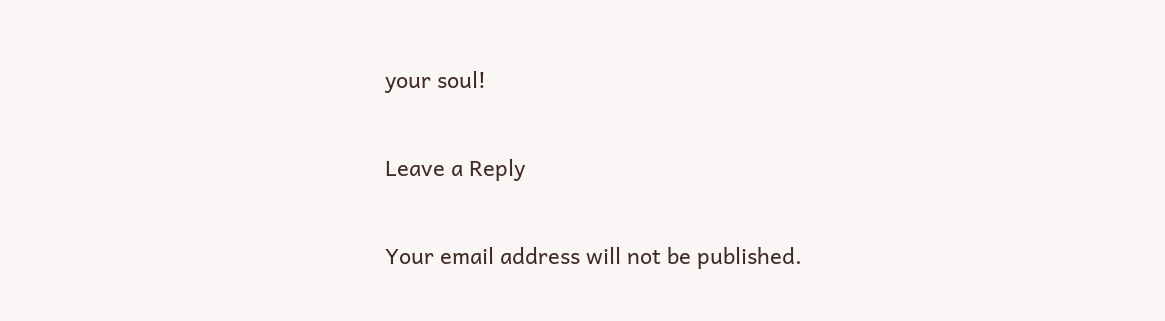your soul!

Leave a Reply

Your email address will not be published.